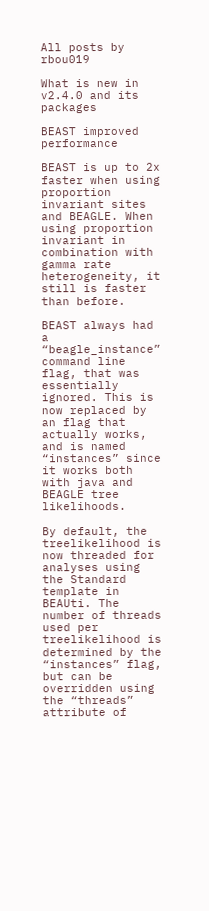All posts by rbou019

What is new in v2.4.0 and its packages

BEAST improved performance

BEAST is up to 2x faster when using proportion invariant sites and BEAGLE. When using proportion invariant in combination with gamma rate heterogeneity, it still is faster than before.

BEAST always had a “beagle_instance” command line flag, that was essentially ignored. This is now replaced by an flag that actually works, and is named “instances” since it works both with java and BEAGLE tree likelihoods.

By default, the treelikelihood is now threaded for analyses using the Standard template in BEAUti. The number of threads used per treelikelihood is determined by the “instances” flag, but can be overridden using the “threads” attribute of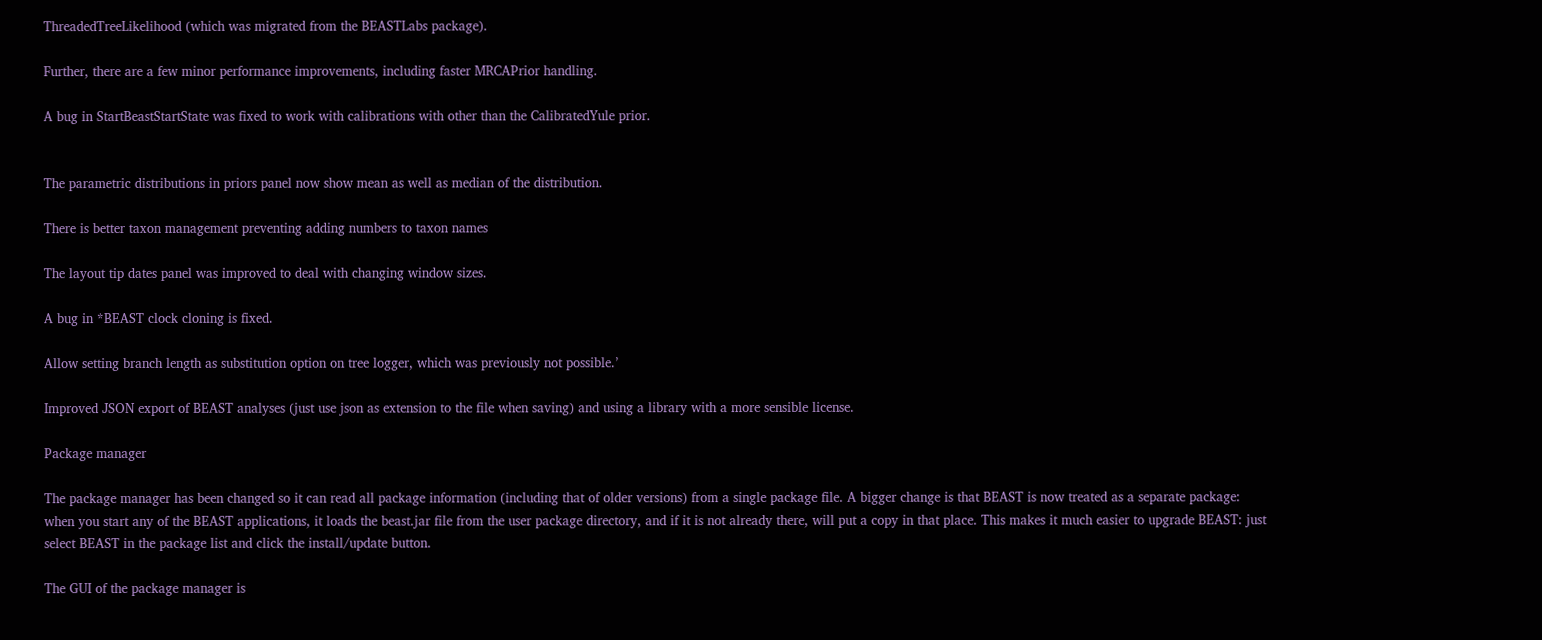ThreadedTreeLikelihood (which was migrated from the BEASTLabs package).

Further, there are a few minor performance improvements, including faster MRCAPrior handling.

A bug in StartBeastStartState was fixed to work with calibrations with other than the CalibratedYule prior.


The parametric distributions in priors panel now show mean as well as median of the distribution.

There is better taxon management preventing adding numbers to taxon names

The layout tip dates panel was improved to deal with changing window sizes.

A bug in *BEAST clock cloning is fixed.

Allow setting branch length as substitution option on tree logger, which was previously not possible.’

Improved JSON export of BEAST analyses (just use json as extension to the file when saving) and using a library with a more sensible license.

Package manager

The package manager has been changed so it can read all package information (including that of older versions) from a single package file. A bigger change is that BEAST is now treated as a separate package: when you start any of the BEAST applications, it loads the beast.jar file from the user package directory, and if it is not already there, will put a copy in that place. This makes it much easier to upgrade BEAST: just select BEAST in the package list and click the install/update button.

The GUI of the package manager is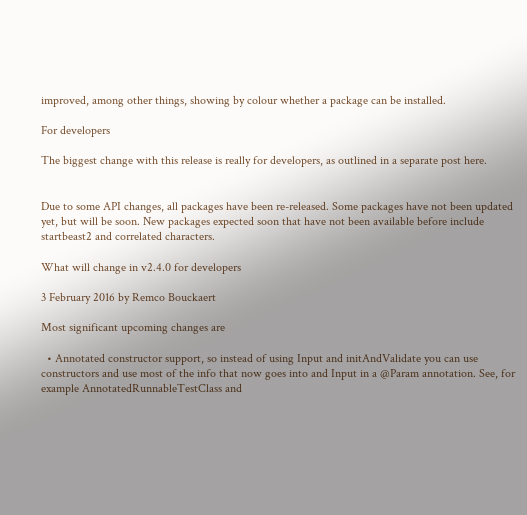improved, among other things, showing by colour whether a package can be installed.

For developers

The biggest change with this release is really for developers, as outlined in a separate post here.


Due to some API changes, all packages have been re-released. Some packages have not been updated yet, but will be soon. New packages expected soon that have not been available before include startbeast2 and correlated characters.

What will change in v2.4.0 for developers

3 February 2016 by Remco Bouckaert

Most significant upcoming changes are

  • Annotated constructor support, so instead of using Input and initAndValidate you can use constructors and use most of the info that now goes into and Input in a @Param annotation. See, for example AnnotatedRunnableTestClass and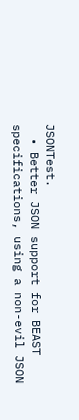JSONTest.
  • Better JSON support for BEAST specifications, using a non-evil JSON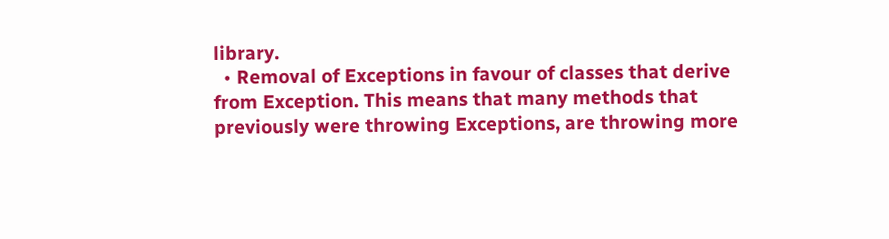library.
  • Removal of Exceptions in favour of classes that derive from Exception. This means that many methods that previously were throwing Exceptions, are throwing more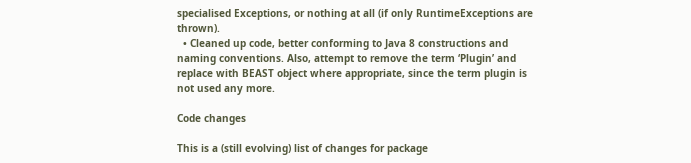specialised Exceptions, or nothing at all (if only RuntimeExceptions are thrown).
  • Cleaned up code, better conforming to Java 8 constructions and naming conventions. Also, attempt to remove the term ‘Plugin’ and replace with BEAST object where appropriate, since the term plugin is not used any more.

Code changes

This is a (still evolving) list of changes for package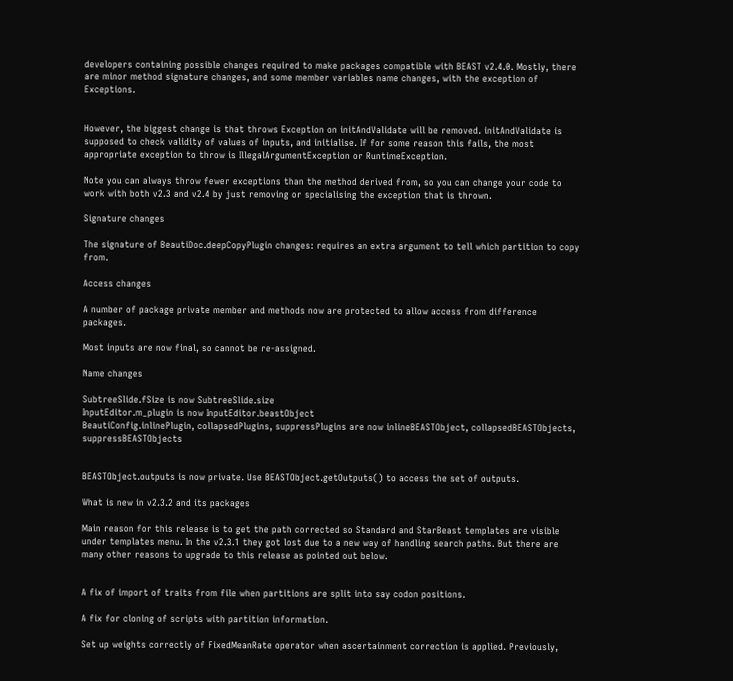developers containing possible changes required to make packages compatible with BEAST v2.4.0. Mostly, there are minor method signature changes, and some member variables name changes, with the exception of Exceptions.


However, the biggest change is that throws Exception on initAndValidate will be removed. initAndValidate is supposed to check validity of values of inputs, and initialise. If for some reason this fails, the most appropriate exception to throw is IllegalArgumentException or RuntimeException.

Note you can always throw fewer exceptions than the method derived from, so you can change your code to work with both v2.3 and v2.4 by just removing or specialising the exception that is thrown.

Signature changes

The signature of BeautiDoc.deepCopyPlugin changes: requires an extra argument to tell which partition to copy from.

Access changes

A number of package private member and methods now are protected to allow access from difference packages.

Most inputs are now final, so cannot be re-assigned.

Name changes

SubtreeSlide.fSize is now SubtreeSlide.size
InputEditor.m_plugin is now InputEditor.beastObject
BeautiConfig.inlinePlugin, collapsedPlugins, suppressPlugins are now inlineBEASTObject, collapsedBEASTObjects, suppressBEASTObjects


BEASTObject.outputs is now private. Use BEASTObject.getOutputs() to access the set of outputs.

What is new in v2.3.2 and its packages

Main reason for this release is to get the path corrected so Standard and StarBeast templates are visible under templates menu. In the v2.3.1 they got lost due to a new way of handling search paths. But there are many other reasons to upgrade to this release as pointed out below.


A fix of import of traits from file when partitions are split into say codon positions.

A fix for cloning of scripts with partition information.

Set up weights correctly of FixedMeanRate operator when ascertainment correction is applied. Previously,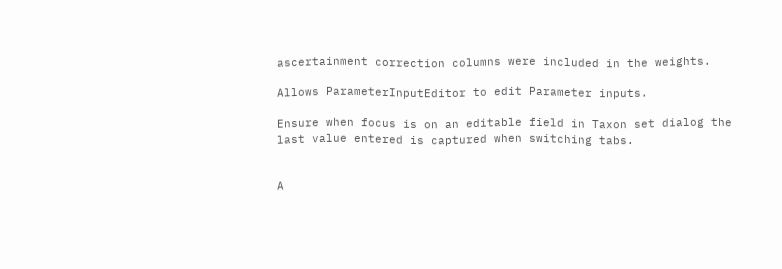ascertainment correction columns were included in the weights.

Allows ParameterInputEditor to edit Parameter inputs.

Ensure when focus is on an editable field in Taxon set dialog the last value entered is captured when switching tabs.


A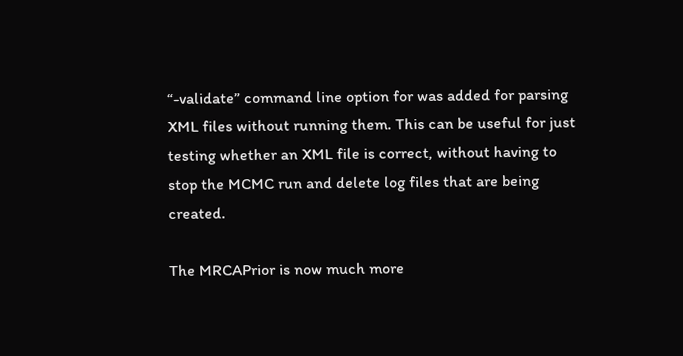“-validate” command line option for was added for parsing XML files without running them. This can be useful for just testing whether an XML file is correct, without having to stop the MCMC run and delete log files that are being created.

The MRCAPrior is now much more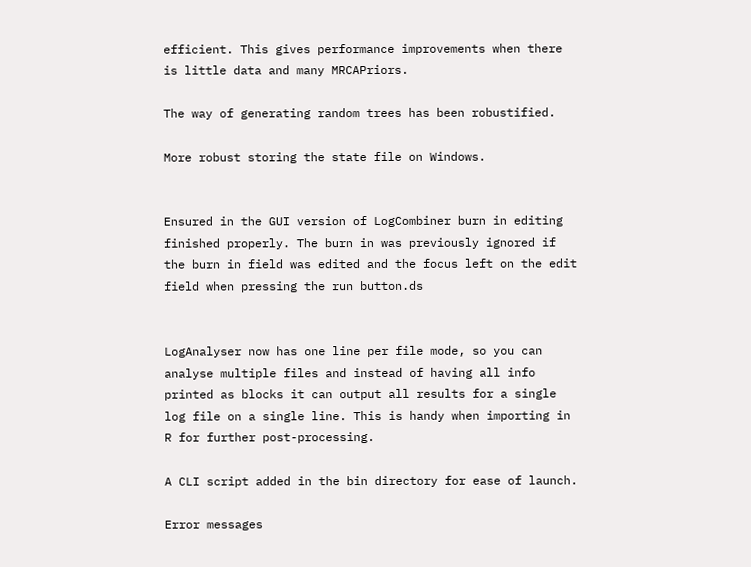efficient. This gives performance improvements when there is little data and many MRCAPriors.

The way of generating random trees has been robustified.

More robust storing the state file on Windows.


Ensured in the GUI version of LogCombiner burn in editing finished properly. The burn in was previously ignored if the burn in field was edited and the focus left on the edit field when pressing the run button.ds


LogAnalyser now has one line per file mode, so you can analyse multiple files and instead of having all info printed as blocks it can output all results for a single log file on a single line. This is handy when importing in R for further post-processing.

A CLI script added in the bin directory for ease of launch.

Error messages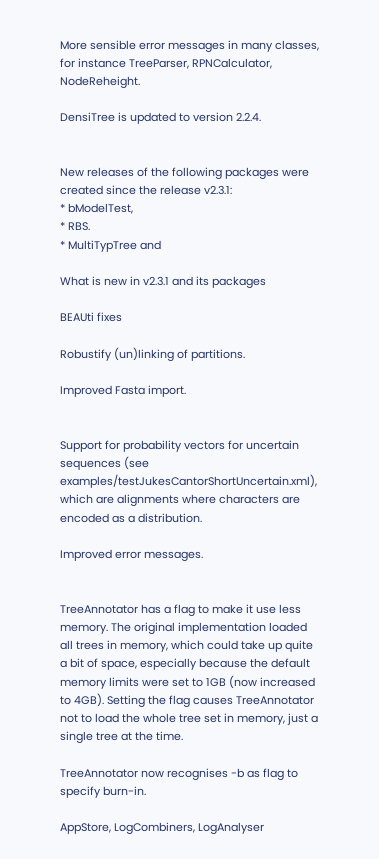More sensible error messages in many classes, for instance TreeParser, RPNCalculator, NodeReheight.

DensiTree is updated to version 2.2.4.


New releases of the following packages were created since the release v2.3.1:
* bModelTest,
* RBS.
* MultiTypTree and

What is new in v2.3.1 and its packages

BEAUti fixes

Robustify (un)linking of partitions.

Improved Fasta import.


Support for probability vectors for uncertain sequences (see examples/testJukesCantorShortUncertain.xml), which are alignments where characters are encoded as a distribution.

Improved error messages.


TreeAnnotator has a flag to make it use less memory. The original implementation loaded all trees in memory, which could take up quite a bit of space, especially because the default memory limits were set to 1GB (now increased to 4GB). Setting the flag causes TreeAnnotator not to load the whole tree set in memory, just a single tree at the time.

TreeAnnotator now recognises -b as flag to specify burn-in.

AppStore, LogCombiners, LogAnalyser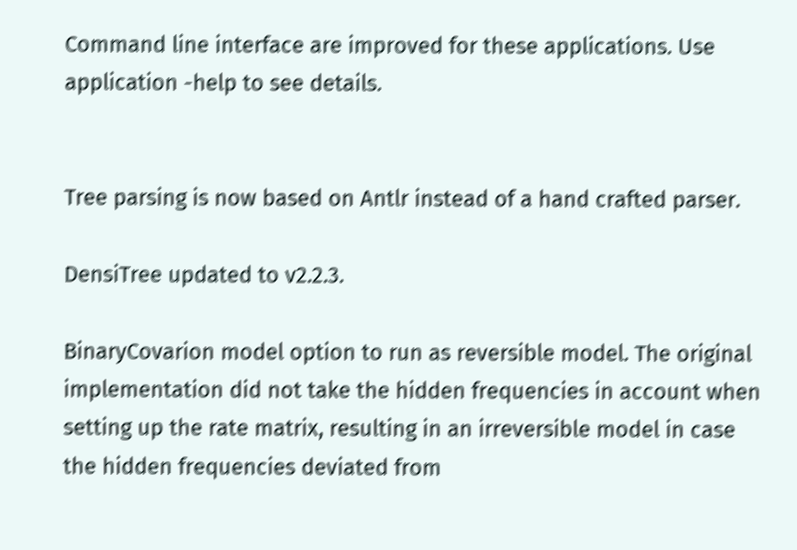Command line interface are improved for these applications. Use application -help to see details.


Tree parsing is now based on Antlr instead of a hand crafted parser.

DensiTree updated to v2.2.3.

BinaryCovarion model option to run as reversible model. The original implementation did not take the hidden frequencies in account when setting up the rate matrix, resulting in an irreversible model in case the hidden frequencies deviated from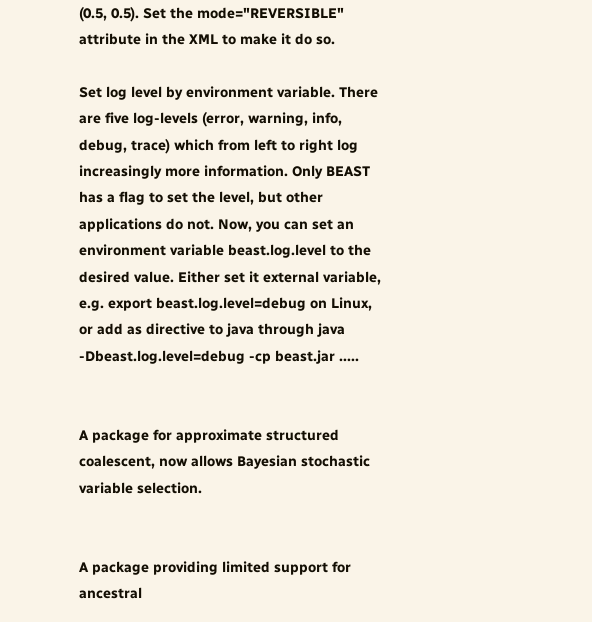(0.5, 0.5). Set the mode="REVERSIBLE" attribute in the XML to make it do so.

Set log level by environment variable. There are five log-levels (error, warning, info, debug, trace) which from left to right log increasingly more information. Only BEAST has a flag to set the level, but other applications do not. Now, you can set an environment variable beast.log.level to the desired value. Either set it external variable, e.g. export beast.log.level=debug on Linux, or add as directive to java through java -Dbeast.log.level=debug -cp beast.jar .....


A package for approximate structured coalescent, now allows Bayesian stochastic variable selection.


A package providing limited support for ancestral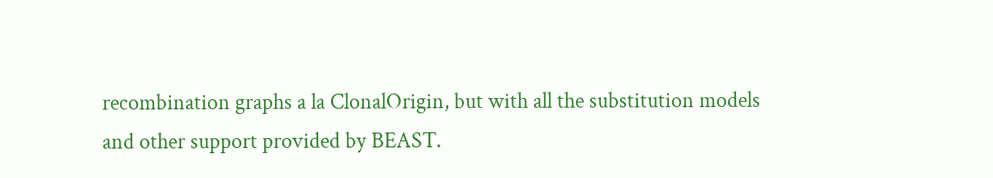recombination graphs a la ClonalOrigin, but with all the substitution models and other support provided by BEAST.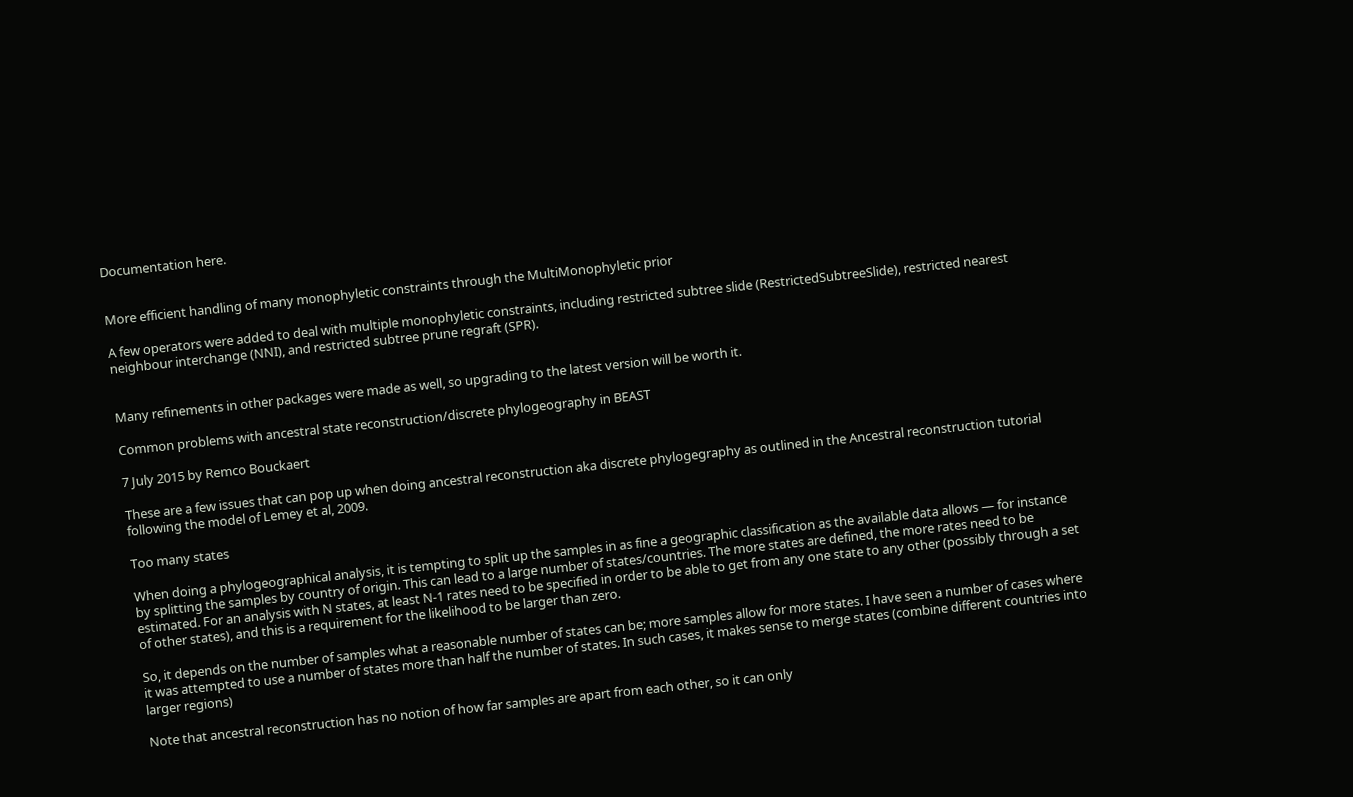Documentation here.


More efficient handling of many monophyletic constraints through the MultiMonophyletic prior

A few operators were added to deal with multiple monophyletic constraints, including restricted subtree slide (RestrictedSubtreeSlide), restricted nearest neighbour interchange (NNI), and restricted subtree prune regraft (SPR).


Many refinements in other packages were made as well, so upgrading to the latest version will be worth it.

Common problems with ancestral state reconstruction/discrete phylogeography in BEAST

7 July 2015 by Remco Bouckaert

These are a few issues that can pop up when doing ancestral reconstruction aka discrete phylogegraphy as outlined in the Ancestral reconstruction tutorial following the model of Lemey et al, 2009.

Too many states

When doing a phylogeographical analysis, it is tempting to split up the samples in as fine a geographic classification as the available data allows — for instance by splitting the samples by country of origin. This can lead to a large number of states/countries. The more states are defined, the more rates need to be estimated. For an analysis with N states, at least N-1 rates need to be specified in order to be able to get from any one state to any other (possibly through a set of other states), and this is a requirement for the likelihood to be larger than zero.

So, it depends on the number of samples what a reasonable number of states can be; more samples allow for more states. I have seen a number of cases where it was attempted to use a number of states more than half the number of states. In such cases, it makes sense to merge states (combine different countries into larger regions)

Note that ancestral reconstruction has no notion of how far samples are apart from each other, so it can only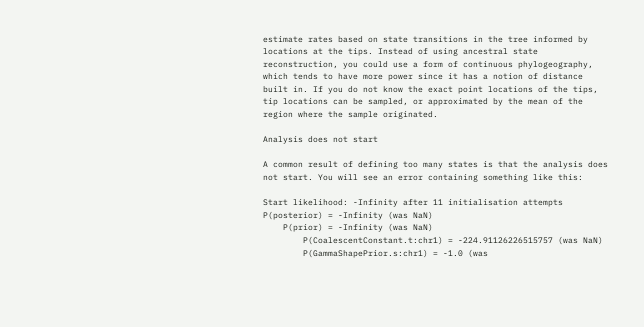estimate rates based on state transitions in the tree informed by locations at the tips. Instead of using ancestral state reconstruction, you could use a form of continuous phylogeography, which tends to have more power since it has a notion of distance built in. If you do not know the exact point locations of the tips, tip locations can be sampled, or approximated by the mean of the region where the sample originated.

Analysis does not start

A common result of defining too many states is that the analysis does not start. You will see an error containing something like this:

Start likelihood: -Infinity after 11 initialisation attempts
P(posterior) = -Infinity (was NaN)
    P(prior) = -Infinity (was NaN)
        P(CoalescentConstant.t:chr1) = -224.91126226515757 (was NaN)
        P(GammaShapePrior.s:chr1) = -1.0 (was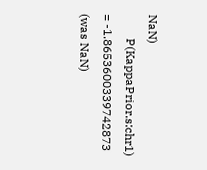NaN)
        P(KappaPrior.s:chr1) = -1.8653600339742873 (was NaN)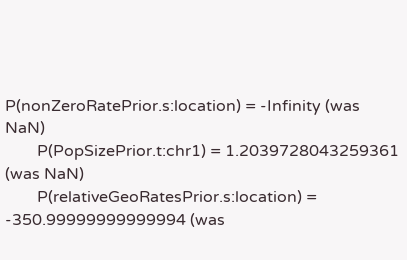P(nonZeroRatePrior.s:location) = -Infinity (was NaN)
        P(PopSizePrior.t:chr1) = 1.2039728043259361 (was NaN)
        P(relativeGeoRatesPrior.s:location) = -350.99999999999994 (was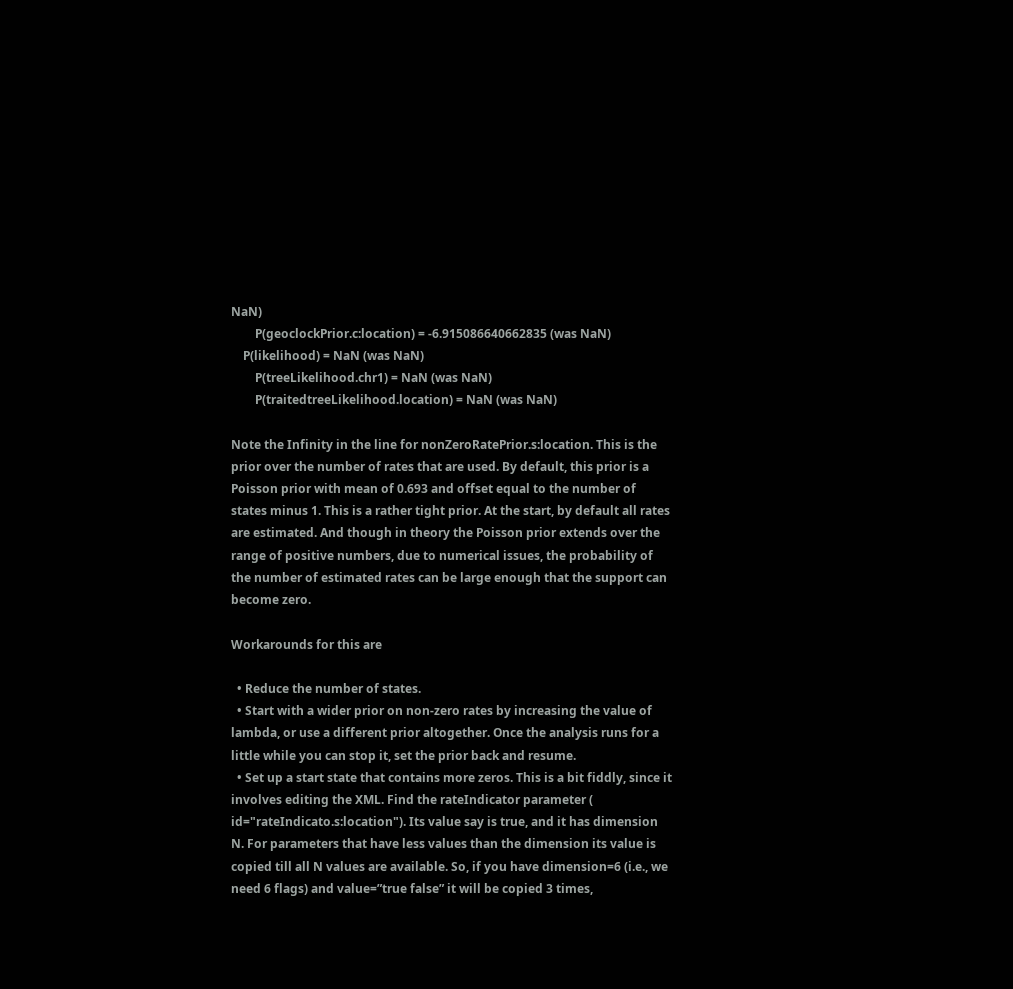NaN)
        P(geoclockPrior.c:location) = -6.915086640662835 (was NaN)
    P(likelihood) = NaN (was NaN)
        P(treeLikelihood.chr1) = NaN (was NaN)
        P(traitedtreeLikelihood.location) = NaN (was NaN)

Note the Infinity in the line for nonZeroRatePrior.s:location. This is the prior over the number of rates that are used. By default, this prior is a Poisson prior with mean of 0.693 and offset equal to the number of states minus 1. This is a rather tight prior. At the start, by default all rates are estimated. And though in theory the Poisson prior extends over the range of positive numbers, due to numerical issues, the probability of the number of estimated rates can be large enough that the support can become zero.

Workarounds for this are

  • Reduce the number of states.
  • Start with a wider prior on non-zero rates by increasing the value of lambda, or use a different prior altogether. Once the analysis runs for a little while you can stop it, set the prior back and resume.
  • Set up a start state that contains more zeros. This is a bit fiddly, since it involves editing the XML. Find the rateIndicator parameter ( id="rateIndicato.s:location"). Its value say is true, and it has dimension N. For parameters that have less values than the dimension its value is copied till all N values are available. So, if you have dimension=6 (i.e., we need 6 flags) and value=”true false” it will be copied 3 times,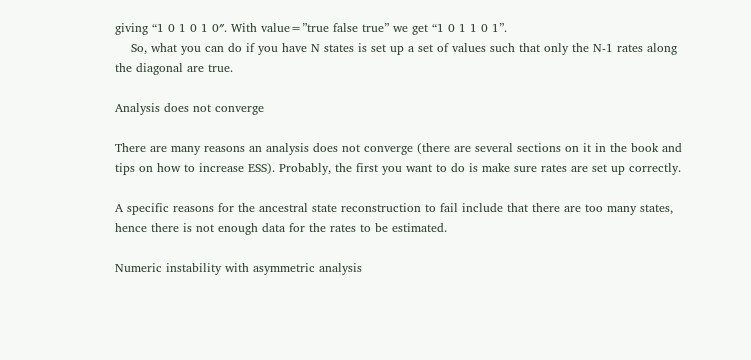giving “1 0 1 0 1 0″. With value=”true false true” we get “1 0 1 1 0 1”.
    So, what you can do if you have N states is set up a set of values such that only the N-1 rates along the diagonal are true.

Analysis does not converge

There are many reasons an analysis does not converge (there are several sections on it in the book and tips on how to increase ESS). Probably, the first you want to do is make sure rates are set up correctly.

A specific reasons for the ancestral state reconstruction to fail include that there are too many states, hence there is not enough data for the rates to be estimated.

Numeric instability with asymmetric analysis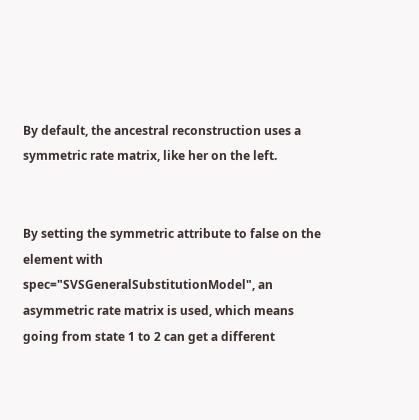By default, the ancestral reconstruction uses a symmetric rate matrix, like her on the left.


By setting the symmetric attribute to false on the element with spec="SVSGeneralSubstitutionModel", an asymmetric rate matrix is used, which means going from state 1 to 2 can get a different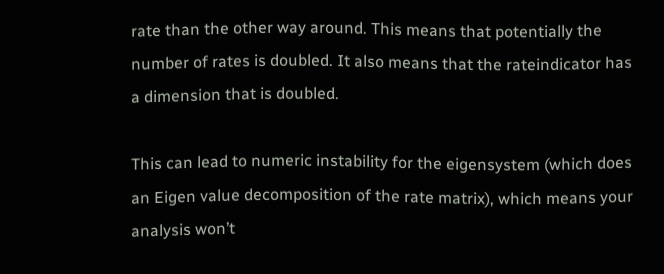rate than the other way around. This means that potentially the number of rates is doubled. It also means that the rateindicator has a dimension that is doubled.

This can lead to numeric instability for the eigensystem (which does an Eigen value decomposition of the rate matrix), which means your analysis won’t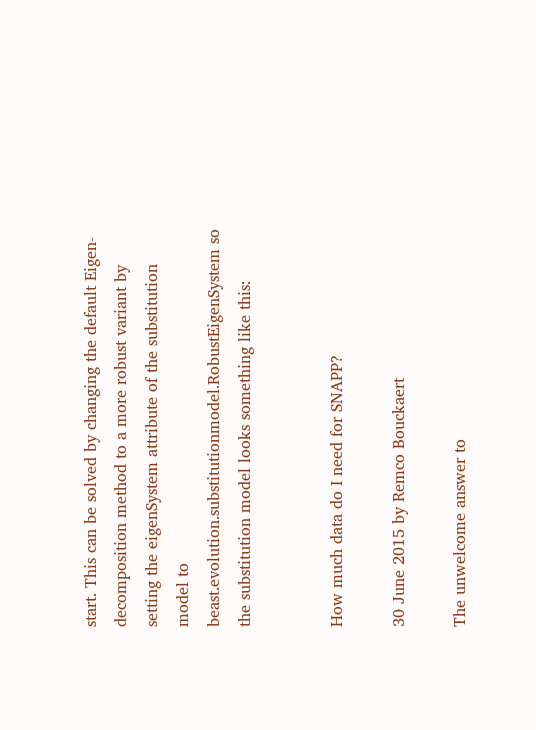start. This can be solved by changing the default Eigen-decomposition method to a more robust variant by setting the eigenSystem attribute of the substitution model to beast.evolution.substitutionmodel.RobustEigenSystem so the substitution model looks something like this:


How much data do I need for SNAPP?

30 June 2015 by Remco Bouckaert

The unwelcome answer to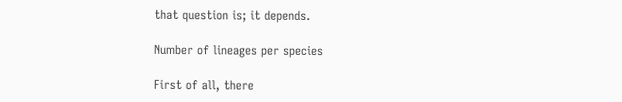that question is; it depends.

Number of lineages per species

First of all, there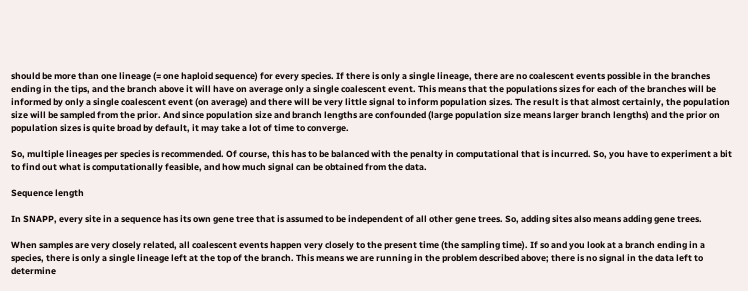should be more than one lineage (= one haploid sequence) for every species. If there is only a single lineage, there are no coalescent events possible in the branches ending in the tips, and the branch above it will have on average only a single coalescent event. This means that the populations sizes for each of the branches will be informed by only a single coalescent event (on average) and there will be very little signal to inform population sizes. The result is that almost certainly, the population size will be sampled from the prior. And since population size and branch lengths are confounded (large population size means larger branch lengths) and the prior on population sizes is quite broad by default, it may take a lot of time to converge.

So, multiple lineages per species is recommended. Of course, this has to be balanced with the penalty in computational that is incurred. So, you have to experiment a bit to find out what is computationally feasible, and how much signal can be obtained from the data.

Sequence length

In SNAPP, every site in a sequence has its own gene tree that is assumed to be independent of all other gene trees. So, adding sites also means adding gene trees.

When samples are very closely related, all coalescent events happen very closely to the present time (the sampling time). If so and you look at a branch ending in a species, there is only a single lineage left at the top of the branch. This means we are running in the problem described above; there is no signal in the data left to determine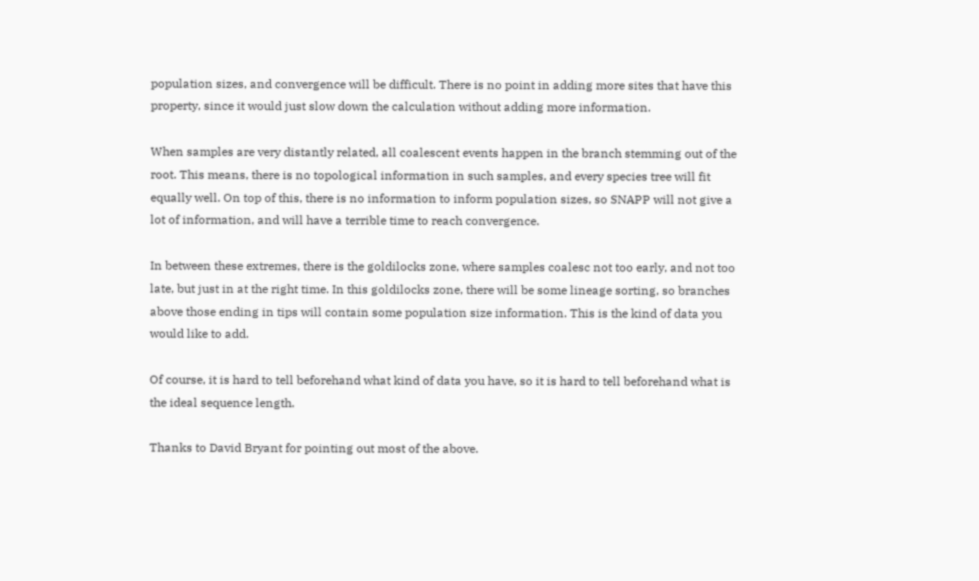population sizes, and convergence will be difficult. There is no point in adding more sites that have this property, since it would just slow down the calculation without adding more information.

When samples are very distantly related, all coalescent events happen in the branch stemming out of the root. This means, there is no topological information in such samples, and every species tree will fit equally well. On top of this, there is no information to inform population sizes, so SNAPP will not give a lot of information, and will have a terrible time to reach convergence.

In between these extremes, there is the goldilocks zone, where samples coalesc not too early, and not too late, but just in at the right time. In this goldilocks zone, there will be some lineage sorting, so branches above those ending in tips will contain some population size information. This is the kind of data you would like to add.

Of course, it is hard to tell beforehand what kind of data you have, so it is hard to tell beforehand what is the ideal sequence length.

Thanks to David Bryant for pointing out most of the above.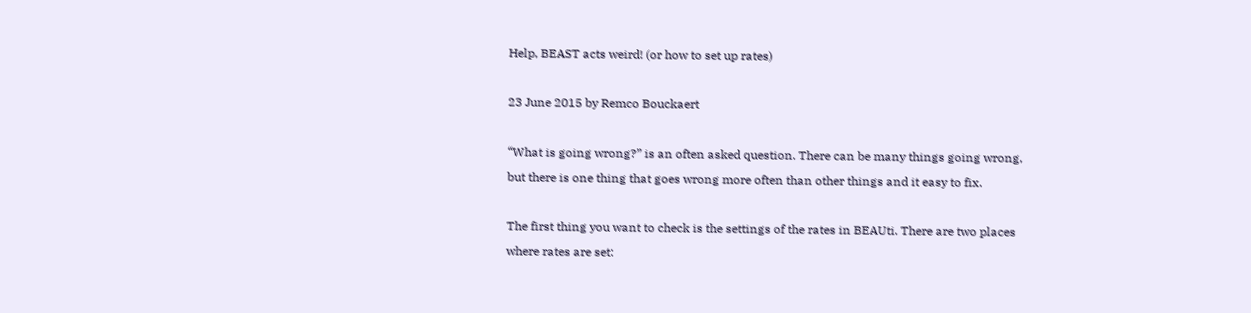Help, BEAST acts weird! (or how to set up rates)

23 June 2015 by Remco Bouckaert

“What is going wrong?” is an often asked question. There can be many things going wrong, but there is one thing that goes wrong more often than other things and it easy to fix.

The first thing you want to check is the settings of the rates in BEAUti. There are two places where rates are set: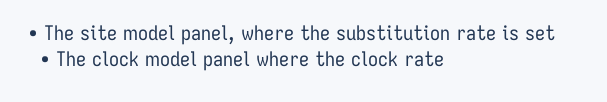• The site model panel, where the substitution rate is set
  • The clock model panel where the clock rate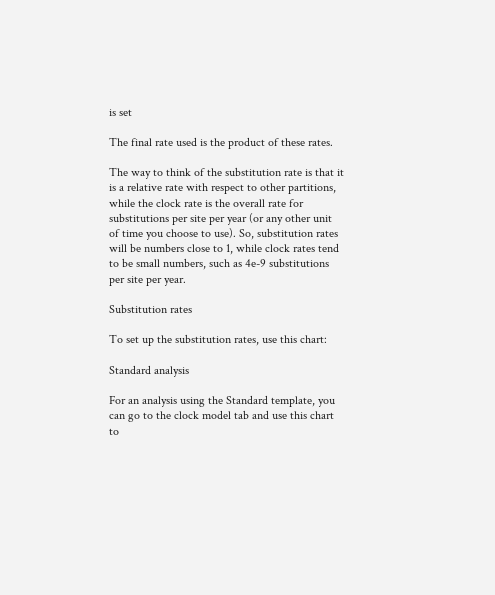is set

The final rate used is the product of these rates.

The way to think of the substitution rate is that it is a relative rate with respect to other partitions, while the clock rate is the overall rate for substitutions per site per year (or any other unit of time you choose to use). So, substitution rates will be numbers close to 1, while clock rates tend to be small numbers, such as 4e-9 substitutions per site per year.

Substitution rates

To set up the substitution rates, use this chart:

Standard analysis

For an analysis using the Standard template, you can go to the clock model tab and use this chart to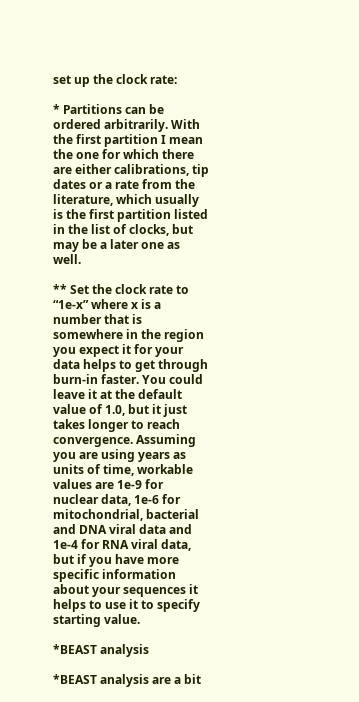set up the clock rate:

* Partitions can be ordered arbitrarily. With the first partition I mean the one for which there are either calibrations, tip dates or a rate from the literature, which usually is the first partition listed in the list of clocks, but may be a later one as well.

** Set the clock rate to “1e-x” where x is a number that is somewhere in the region you expect it for your data helps to get through burn-in faster. You could leave it at the default value of 1.0, but it just takes longer to reach convergence. Assuming you are using years as units of time, workable values are 1e-9 for nuclear data, 1e-6 for mitochondrial, bacterial and DNA viral data and 1e-4 for RNA viral data, but if you have more specific information about your sequences it helps to use it to specify starting value.

*BEAST analysis

*BEAST analysis are a bit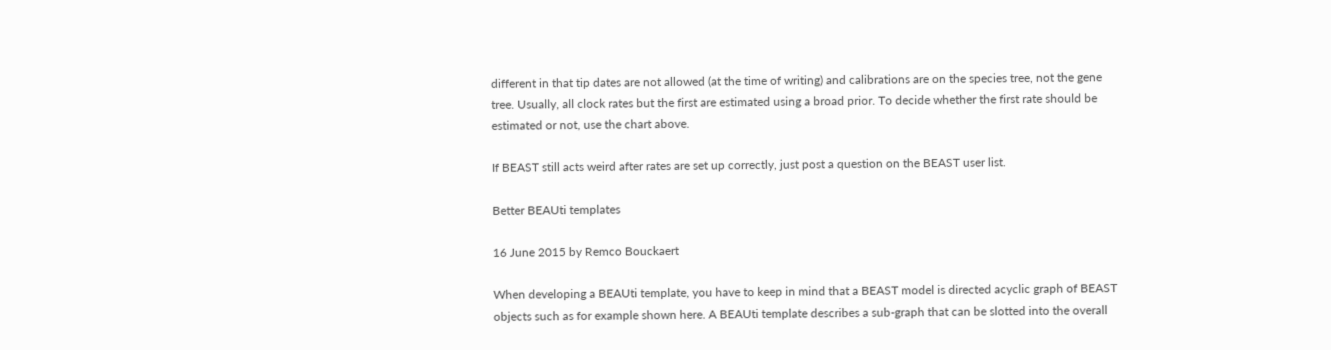different in that tip dates are not allowed (at the time of writing) and calibrations are on the species tree, not the gene tree. Usually, all clock rates but the first are estimated using a broad prior. To decide whether the first rate should be estimated or not, use the chart above.

If BEAST still acts weird after rates are set up correctly, just post a question on the BEAST user list.

Better BEAUti templates

16 June 2015 by Remco Bouckaert

When developing a BEAUti template, you have to keep in mind that a BEAST model is directed acyclic graph of BEAST objects such as for example shown here. A BEAUti template describes a sub-graph that can be slotted into the overall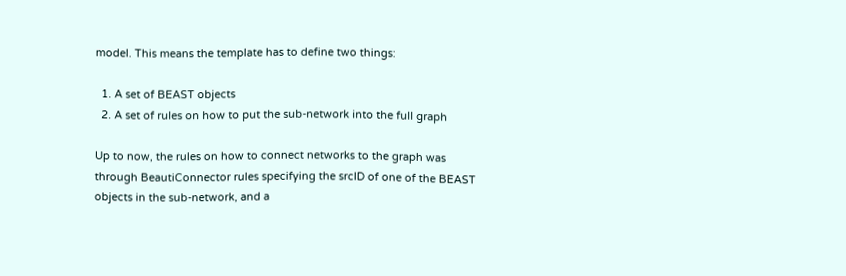model. This means the template has to define two things:

  1. A set of BEAST objects
  2. A set of rules on how to put the sub-network into the full graph

Up to now, the rules on how to connect networks to the graph was through BeautiConnector rules specifying the srcID of one of the BEAST objects in the sub-network, and a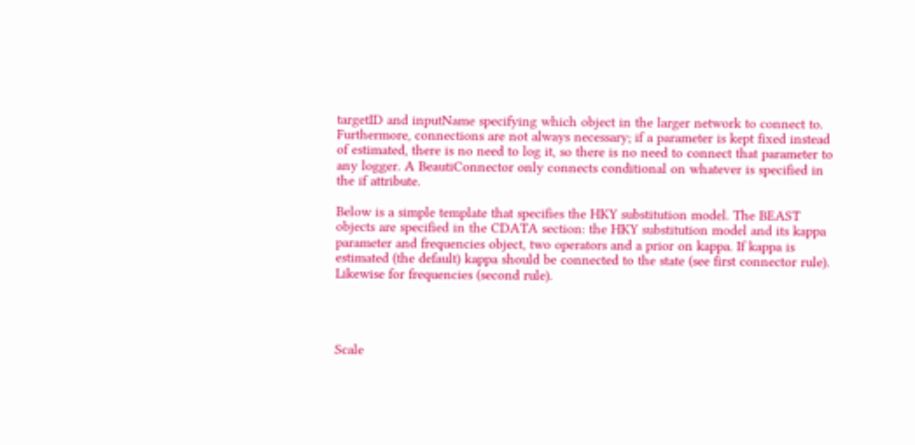targetID and inputName specifying which object in the larger network to connect to. Furthermore, connections are not always necessary; if a parameter is kept fixed instead of estimated, there is no need to log it, so there is no need to connect that parameter to any logger. A BeautiConnector only connects conditional on whatever is specified in the if attribute.

Below is a simple template that specifies the HKY substitution model. The BEAST objects are specified in the CDATA section: the HKY substitution model and its kappa parameter and frequencies object, two operators and a prior on kappa. If kappa is estimated (the default) kappa should be connected to the state (see first connector rule). Likewise for frequencies (second rule).




Scale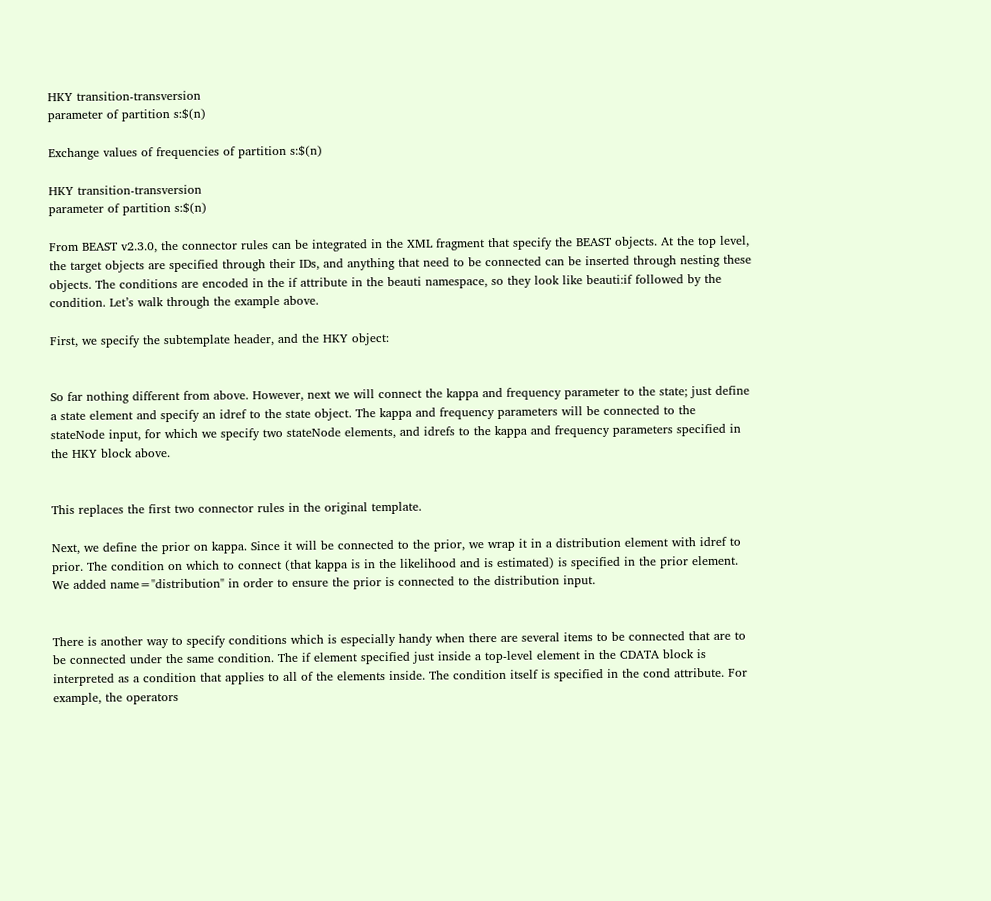HKY transition-transversion
parameter of partition s:$(n)

Exchange values of frequencies of partition s:$(n)

HKY transition-transversion
parameter of partition s:$(n)

From BEAST v2.3.0, the connector rules can be integrated in the XML fragment that specify the BEAST objects. At the top level, the target objects are specified through their IDs, and anything that need to be connected can be inserted through nesting these objects. The conditions are encoded in the if attribute in the beauti namespace, so they look like beauti:if followed by the condition. Let’s walk through the example above.

First, we specify the subtemplate header, and the HKY object:


So far nothing different from above. However, next we will connect the kappa and frequency parameter to the state; just define a state element and specify an idref to the state object. The kappa and frequency parameters will be connected to the stateNode input, for which we specify two stateNode elements, and idrefs to the kappa and frequency parameters specified in the HKY block above.


This replaces the first two connector rules in the original template.

Next, we define the prior on kappa. Since it will be connected to the prior, we wrap it in a distribution element with idref to prior. The condition on which to connect (that kappa is in the likelihood and is estimated) is specified in the prior element. We added name="distribution" in order to ensure the prior is connected to the distribution input.


There is another way to specify conditions which is especially handy when there are several items to be connected that are to be connected under the same condition. The if element specified just inside a top-level element in the CDATA block is interpreted as a condition that applies to all of the elements inside. The condition itself is specified in the cond attribute. For example, the operators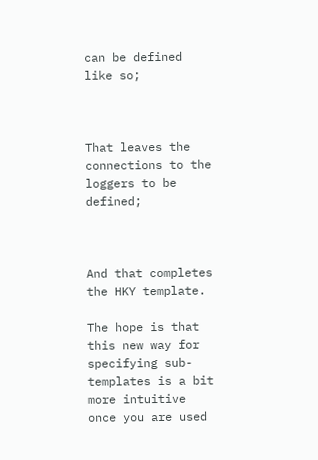can be defined like so;



That leaves the connections to the loggers to be defined;



And that completes the HKY template.

The hope is that this new way for specifying sub-templates is a bit more intuitive once you are used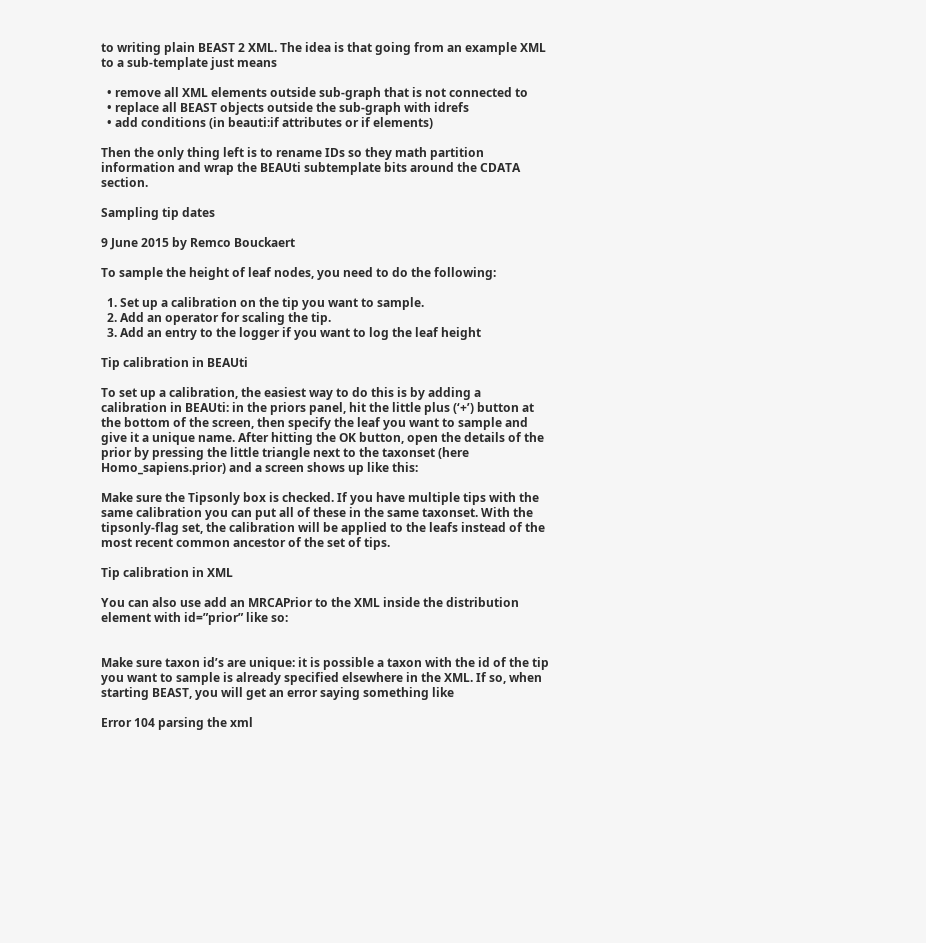to writing plain BEAST 2 XML. The idea is that going from an example XML to a sub-template just means

  • remove all XML elements outside sub-graph that is not connected to
  • replace all BEAST objects outside the sub-graph with idrefs
  • add conditions (in beauti:if attributes or if elements)

Then the only thing left is to rename IDs so they math partition information and wrap the BEAUti subtemplate bits around the CDATA section.

Sampling tip dates

9 June 2015 by Remco Bouckaert

To sample the height of leaf nodes, you need to do the following:

  1. Set up a calibration on the tip you want to sample.
  2. Add an operator for scaling the tip.
  3. Add an entry to the logger if you want to log the leaf height

Tip calibration in BEAUti

To set up a calibration, the easiest way to do this is by adding a calibration in BEAUti: in the priors panel, hit the little plus (‘+’) button at the bottom of the screen, then specify the leaf you want to sample and give it a unique name. After hitting the OK button, open the details of the prior by pressing the little triangle next to the taxonset (here Homo_sapiens.prior) and a screen shows up like this:

Make sure the Tipsonly box is checked. If you have multiple tips with the same calibration you can put all of these in the same taxonset. With the tipsonly-flag set, the calibration will be applied to the leafs instead of the most recent common ancestor of the set of tips.

Tip calibration in XML

You can also use add an MRCAPrior to the XML inside the distribution element with id=”prior” like so:


Make sure taxon id’s are unique: it is possible a taxon with the id of the tip you want to sample is already specified elsewhere in the XML. If so, when starting BEAST, you will get an error saying something like

Error 104 parsing the xml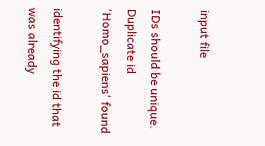input file

IDs should be unique. Duplicate id 'Homo_sapiens' found

identifying the id that was already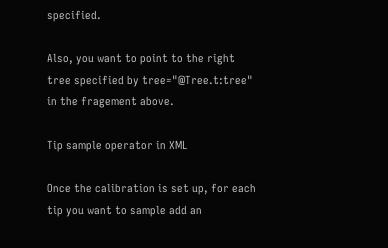specified.

Also, you want to point to the right tree specified by tree="@Tree.t:tree" in the fragement above.

Tip sample operator in XML

Once the calibration is set up, for each tip you want to sample add an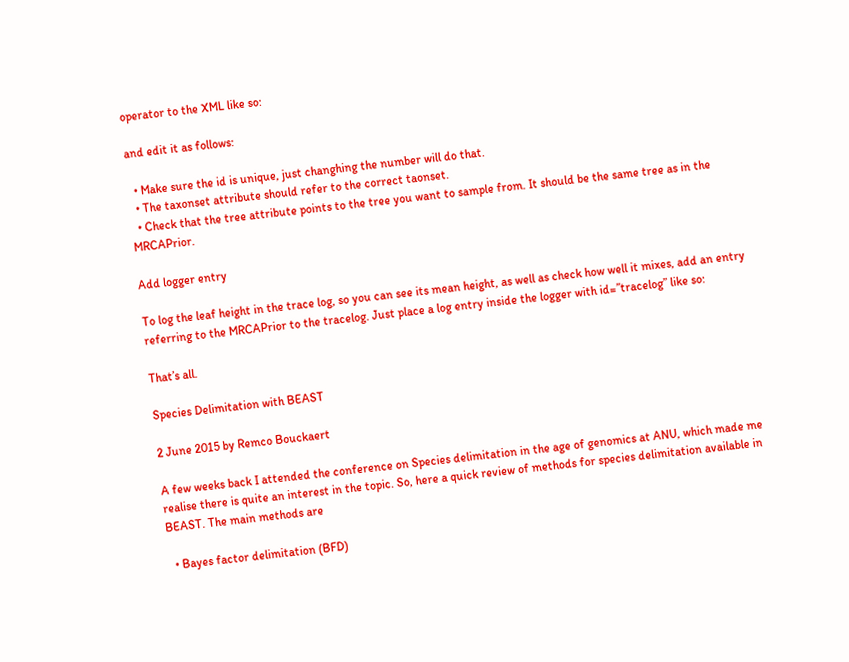operator to the XML like so:

and edit it as follows:

  • Make sure the id is unique, just changhing the number will do that.
  • The taxonset attribute should refer to the correct taonset.
  • Check that the tree attribute points to the tree you want to sample from. It should be the same tree as in the MRCAPrior.

Add logger entry

To log the leaf height in the trace log, so you can see its mean height, as well as check how well it mixes, add an entry referring to the MRCAPrior to the tracelog. Just place a log entry inside the logger with id=”tracelog” like so:

That’s all.

Species Delimitation with BEAST

2 June 2015 by Remco Bouckaert

A few weeks back I attended the conference on Species delimitation in the age of genomics at ANU, which made me realise there is quite an interest in the topic. So, here a quick review of methods for species delimitation available in BEAST. The main methods are

  • Bayes factor delimitation (BFD)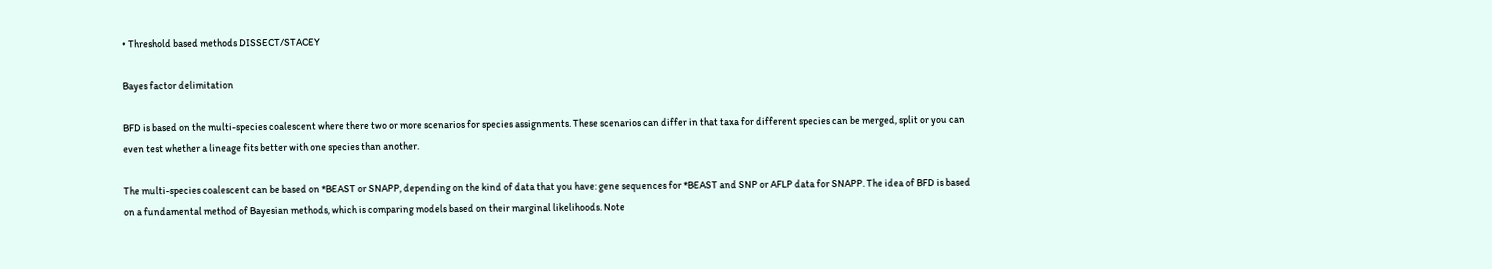• Threshold based methods DISSECT/STACEY

Bayes factor delimitation

BFD is based on the multi-species coalescent where there two or more scenarios for species assignments. These scenarios can differ in that taxa for different species can be merged, split or you can even test whether a lineage fits better with one species than another.

The multi-species coalescent can be based on *BEAST or SNAPP, depending on the kind of data that you have: gene sequences for *BEAST and SNP or AFLP data for SNAPP. The idea of BFD is based on a fundamental method of Bayesian methods, which is comparing models based on their marginal likelihoods. Note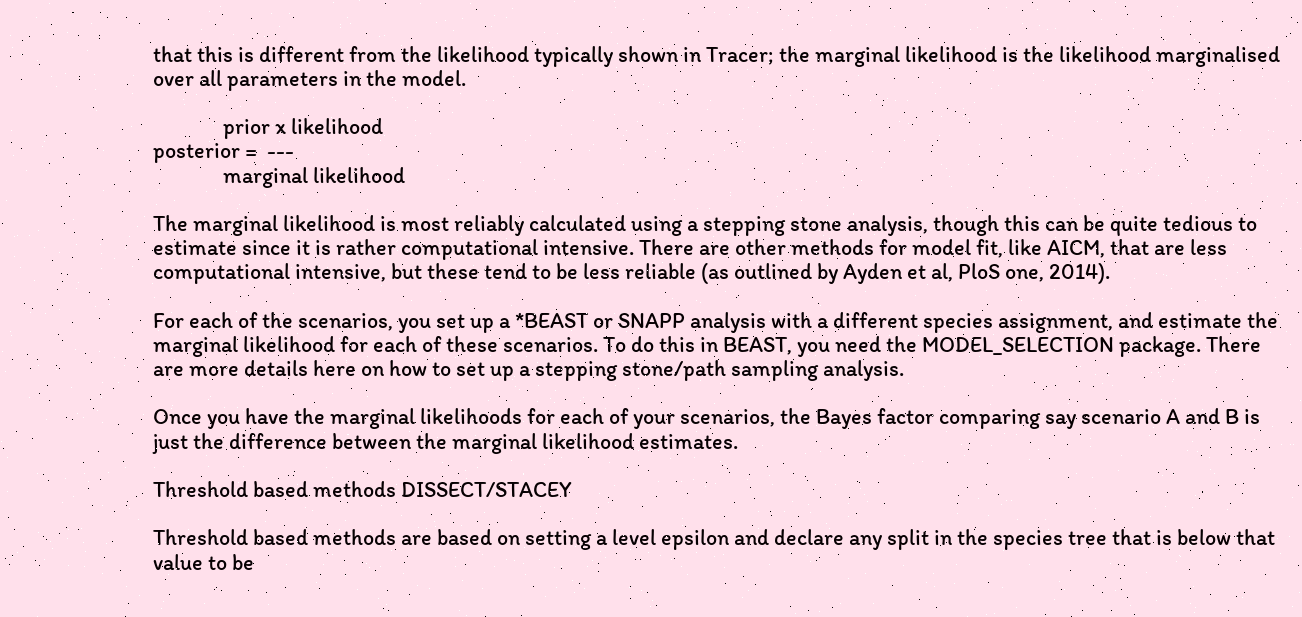that this is different from the likelihood typically shown in Tracer; the marginal likelihood is the likelihood marginalised over all parameters in the model.

              prior x likelihood
posterior =  ---
              marginal likelihood

The marginal likelihood is most reliably calculated using a stepping stone analysis, though this can be quite tedious to estimate since it is rather computational intensive. There are other methods for model fit, like AICM, that are less computational intensive, but these tend to be less reliable (as outlined by Ayden et al, PloS one, 2014).

For each of the scenarios, you set up a *BEAST or SNAPP analysis with a different species assignment, and estimate the marginal likelihood for each of these scenarios. To do this in BEAST, you need the MODEL_SELECTION package. There are more details here on how to set up a stepping stone/path sampling analysis.

Once you have the marginal likelihoods for each of your scenarios, the Bayes factor comparing say scenario A and B is just the difference between the marginal likelihood estimates.

Threshold based methods DISSECT/STACEY

Threshold based methods are based on setting a level epsilon and declare any split in the species tree that is below that value to be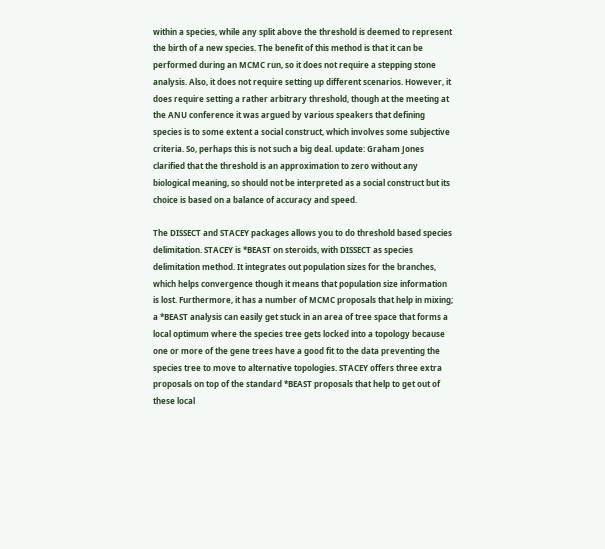within a species, while any split above the threshold is deemed to represent the birth of a new species. The benefit of this method is that it can be performed during an MCMC run, so it does not require a stepping stone analysis. Also, it does not require setting up different scenarios. However, it does require setting a rather arbitrary threshold, though at the meeting at the ANU conference it was argued by various speakers that defining species is to some extent a social construct, which involves some subjective criteria. So, perhaps this is not such a big deal. update: Graham Jones clarified that the threshold is an approximation to zero without any biological meaning, so should not be interpreted as a social construct but its choice is based on a balance of accuracy and speed.

The DISSECT and STACEY packages allows you to do threshold based species delimitation. STACEY is *BEAST on steroids, with DISSECT as species delimitation method. It integrates out population sizes for the branches, which helps convergence though it means that population size information is lost. Furthermore, it has a number of MCMC proposals that help in mixing; a *BEAST analysis can easily get stuck in an area of tree space that forms a local optimum where the species tree gets locked into a topology because one or more of the gene trees have a good fit to the data preventing the species tree to move to alternative topologies. STACEY offers three extra proposals on top of the standard *BEAST proposals that help to get out of these local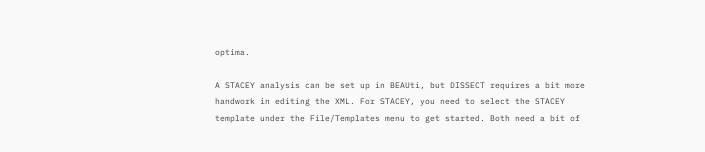optima.

A STACEY analysis can be set up in BEAUti, but DISSECT requires a bit more handwork in editing the XML. For STACEY, you need to select the STACEY template under the File/Templates menu to get started. Both need a bit of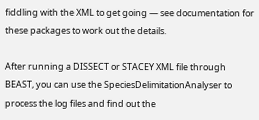fiddling with the XML to get going — see documentation for these packages to work out the details.

After running a DISSECT or STACEY XML file through BEAST, you can use the SpeciesDelimitationAnalyser to process the log files and find out the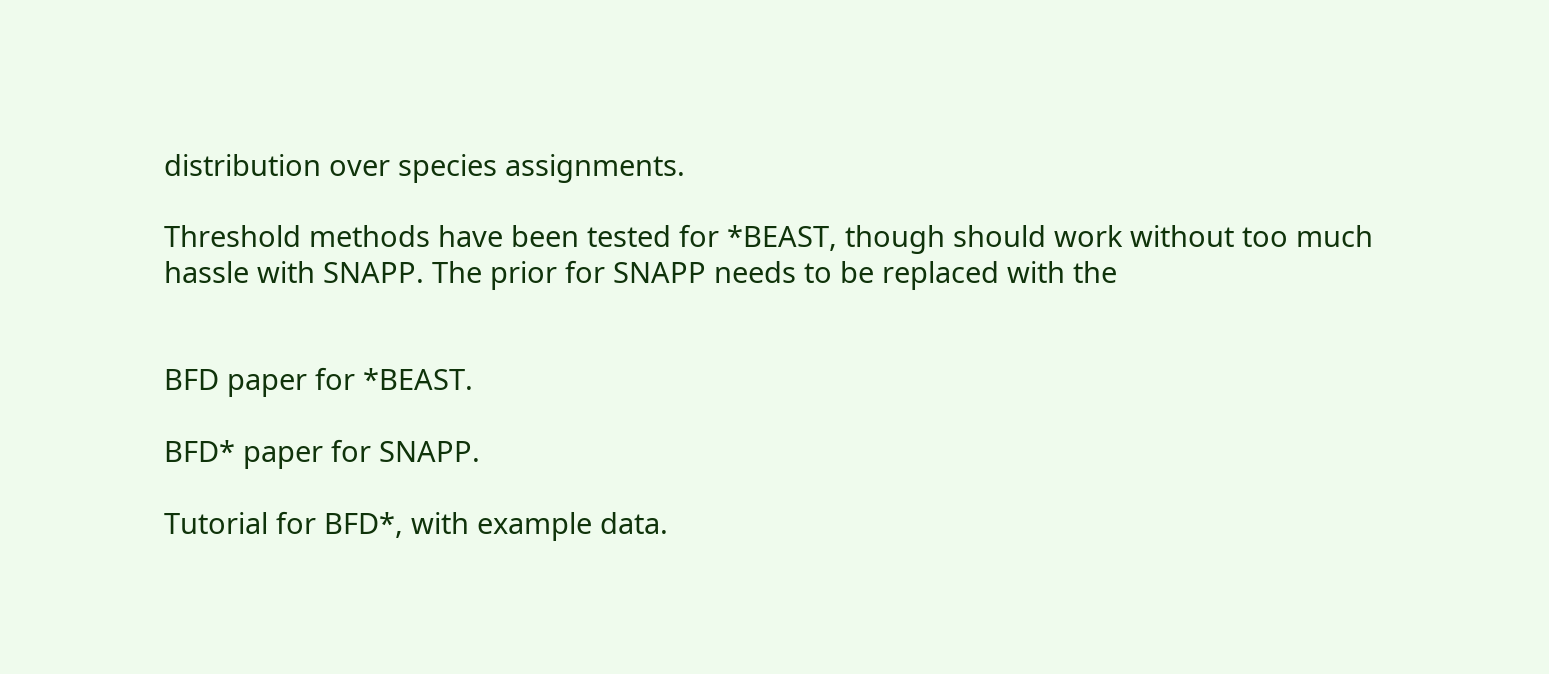distribution over species assignments.

Threshold methods have been tested for *BEAST, though should work without too much hassle with SNAPP. The prior for SNAPP needs to be replaced with the


BFD paper for *BEAST.

BFD* paper for SNAPP.

Tutorial for BFD*, with example data.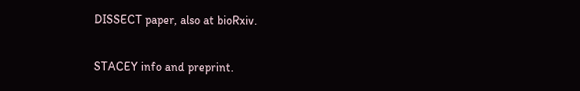DISSECT paper, also at bioRxiv.

STACEY info and preprint.